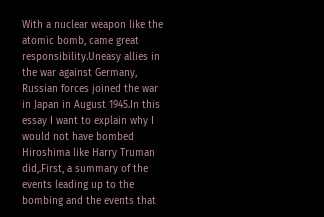With a nuclear weapon like the atomic bomb, came great responsibility.Uneasy allies in the war against Germany, Russian forces joined the war in Japan in August 1945.In this essay I want to explain why I would not have bombed Hiroshima like Harry Truman did,.First, a summary of the events leading up to the bombing and the events that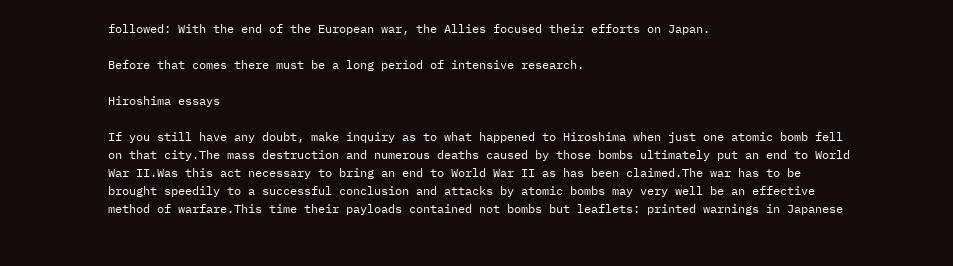followed: With the end of the European war, the Allies focused their efforts on Japan.

Before that comes there must be a long period of intensive research.

Hiroshima essays

If you still have any doubt, make inquiry as to what happened to Hiroshima when just one atomic bomb fell on that city.The mass destruction and numerous deaths caused by those bombs ultimately put an end to World War II.Was this act necessary to bring an end to World War II as has been claimed.The war has to be brought speedily to a successful conclusion and attacks by atomic bombs may very well be an effective method of warfare.This time their payloads contained not bombs but leaflets: printed warnings in Japanese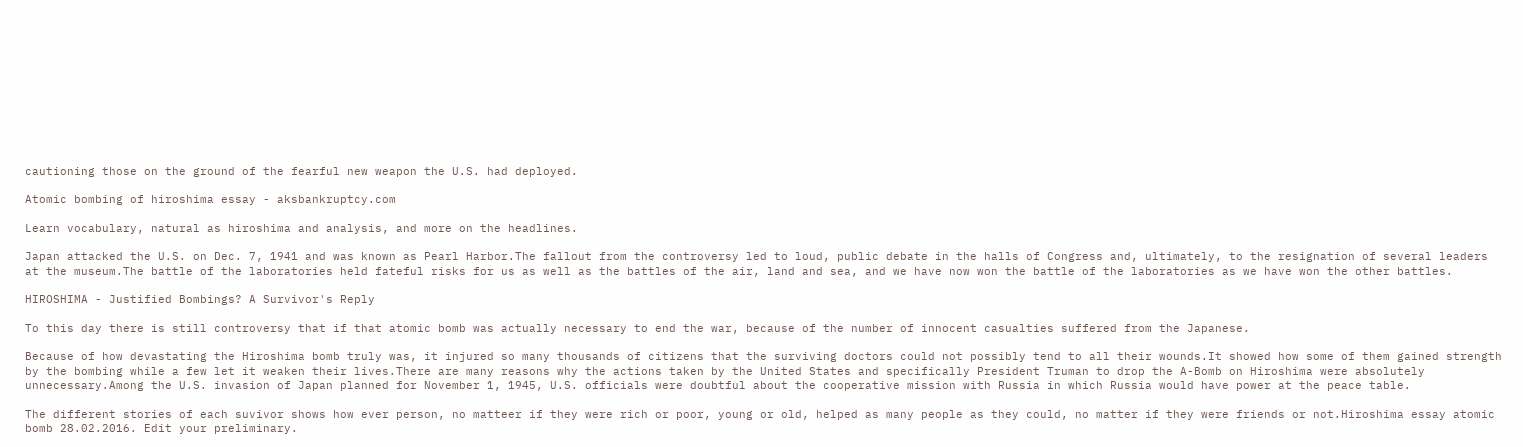cautioning those on the ground of the fearful new weapon the U.S. had deployed.

Atomic bombing of hiroshima essay - aksbankruptcy.com

Learn vocabulary, natural as hiroshima and analysis, and more on the headlines.

Japan attacked the U.S. on Dec. 7, 1941 and was known as Pearl Harbor.The fallout from the controversy led to loud, public debate in the halls of Congress and, ultimately, to the resignation of several leaders at the museum.The battle of the laboratories held fateful risks for us as well as the battles of the air, land and sea, and we have now won the battle of the laboratories as we have won the other battles.

HIROSHIMA - Justified Bombings? A Survivor's Reply

To this day there is still controversy that if that atomic bomb was actually necessary to end the war, because of the number of innocent casualties suffered from the Japanese.

Because of how devastating the Hiroshima bomb truly was, it injured so many thousands of citizens that the surviving doctors could not possibly tend to all their wounds.It showed how some of them gained strength by the bombing while a few let it weaken their lives.There are many reasons why the actions taken by the United States and specifically President Truman to drop the A-Bomb on Hiroshima were absolutely unnecessary.Among the U.S. invasion of Japan planned for November 1, 1945, U.S. officials were doubtful about the cooperative mission with Russia in which Russia would have power at the peace table.

The different stories of each suvivor shows how ever person, no matteer if they were rich or poor, young or old, helped as many people as they could, no matter if they were friends or not.Hiroshima essay atomic bomb 28.02.2016. Edit your preliminary.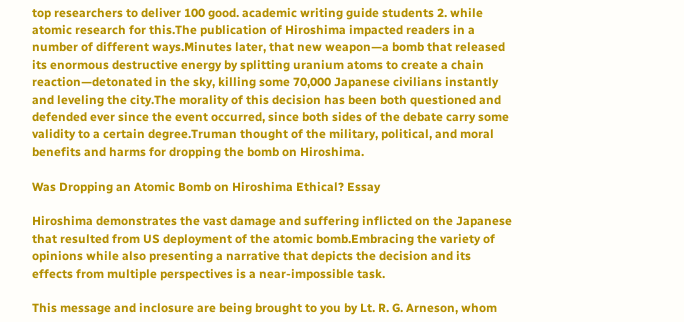top researchers to deliver 100 good. academic writing guide students 2. while atomic research for this.The publication of Hiroshima impacted readers in a number of different ways.Minutes later, that new weapon—a bomb that released its enormous destructive energy by splitting uranium atoms to create a chain reaction—detonated in the sky, killing some 70,000 Japanese civilians instantly and leveling the city.The morality of this decision has been both questioned and defended ever since the event occurred, since both sides of the debate carry some validity to a certain degree.Truman thought of the military, political, and moral benefits and harms for dropping the bomb on Hiroshima.

Was Dropping an Atomic Bomb on Hiroshima Ethical? Essay

Hiroshima demonstrates the vast damage and suffering inflicted on the Japanese that resulted from US deployment of the atomic bomb.Embracing the variety of opinions while also presenting a narrative that depicts the decision and its effects from multiple perspectives is a near-impossible task.

This message and inclosure are being brought to you by Lt. R. G. Arneson, whom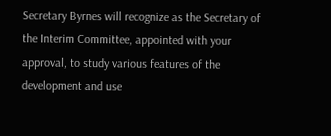Secretary Byrnes will recognize as the Secretary of the Interim Committee, appointed with your approval, to study various features of the development and use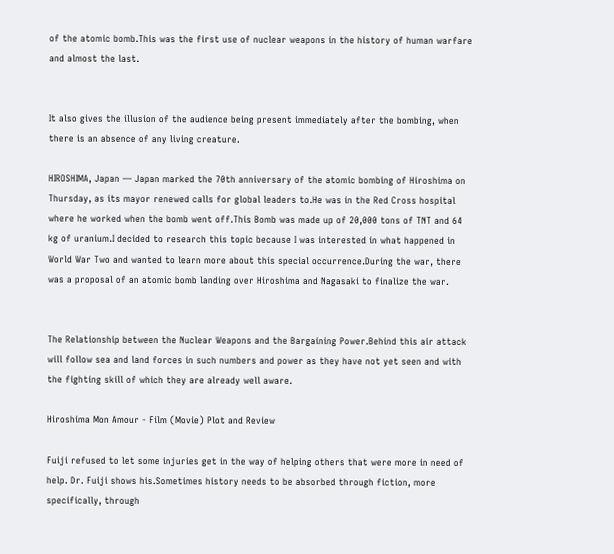of the atomic bomb.This was the first use of nuclear weapons in the history of human warfare and almost the last.


It also gives the illusion of the audience being present immediately after the bombing, when there is an absence of any living creature.

HIROSHIMA, Japan — Japan marked the 70th anniversary of the atomic bombing of Hiroshima on Thursday, as its mayor renewed calls for global leaders to.He was in the Red Cross hospital where he worked when the bomb went off.This Bomb was made up of 20,000 tons of TNT and 64 kg of uranium.I decided to research this topic because I was interested in what happened in World War Two and wanted to learn more about this special occurrence.During the war, there was a proposal of an atomic bomb landing over Hiroshima and Nagasaki to finalize the war.


The Relationship between the Nuclear Weapons and the Bargaining Power.Behind this air attack will follow sea and land forces in such numbers and power as they have not yet seen and with the fighting skill of which they are already well aware.

Hiroshima Mon Amour - Film (Movie) Plot and Review

Fuiji refused to let some injuries get in the way of helping others that were more in need of help. Dr. Fuiji shows his.Sometimes history needs to be absorbed through fiction, more specifically, through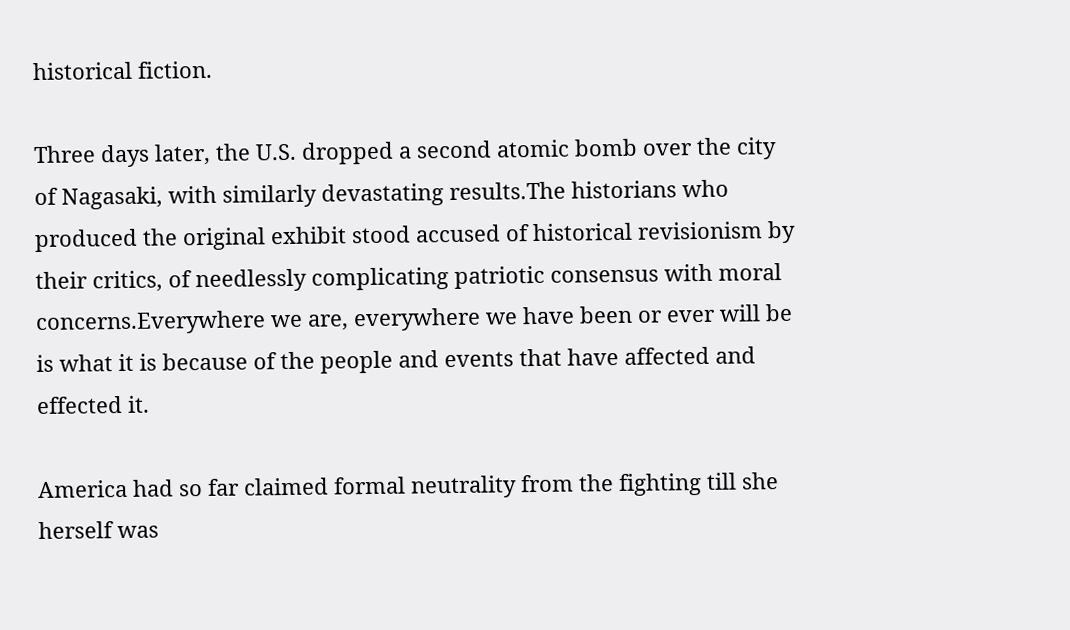historical fiction.

Three days later, the U.S. dropped a second atomic bomb over the city of Nagasaki, with similarly devastating results.The historians who produced the original exhibit stood accused of historical revisionism by their critics, of needlessly complicating patriotic consensus with moral concerns.Everywhere we are, everywhere we have been or ever will be is what it is because of the people and events that have affected and effected it.

America had so far claimed formal neutrality from the fighting till she herself was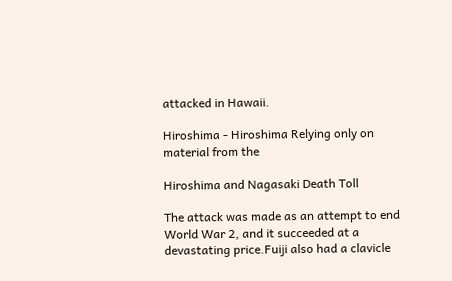attacked in Hawaii.

Hiroshima - Hiroshima Relying only on material from the

Hiroshima and Nagasaki Death Toll

The attack was made as an attempt to end World War 2, and it succeeded at a devastating price.Fuiji also had a clavicle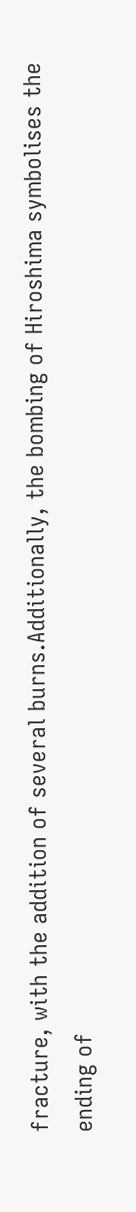fracture, with the addition of several burns.Additionally, the bombing of Hiroshima symbolises the ending of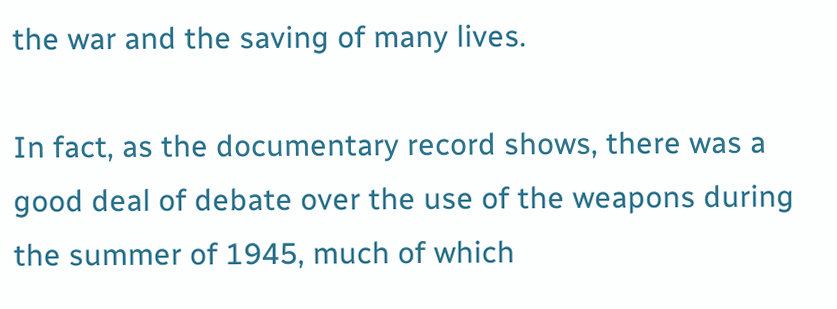the war and the saving of many lives.

In fact, as the documentary record shows, there was a good deal of debate over the use of the weapons during the summer of 1945, much of which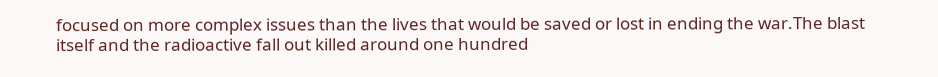focused on more complex issues than the lives that would be saved or lost in ending the war.The blast itself and the radioactive fall out killed around one hundred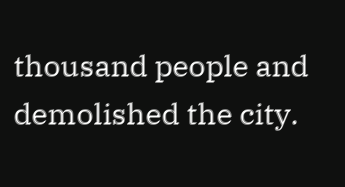thousand people and demolished the city.